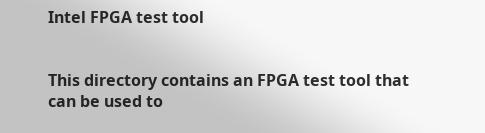Intel FPGA test tool


This directory contains an FPGA test tool that can be used to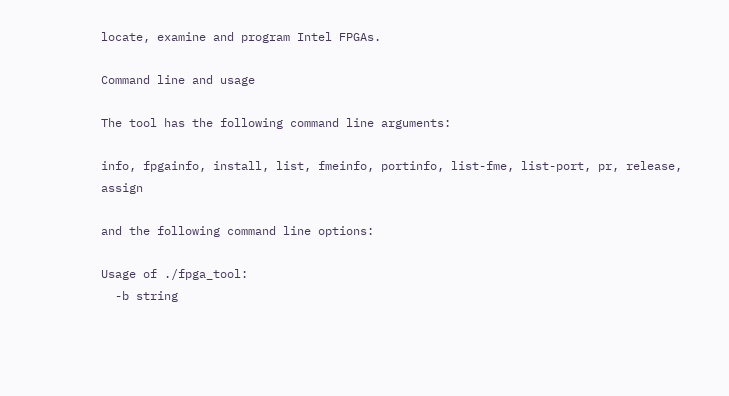locate, examine and program Intel FPGAs.

Command line and usage

The tool has the following command line arguments:

info, fpgainfo, install, list, fmeinfo, portinfo, list-fme, list-port, pr, release, assign

and the following command line options:

Usage of ./fpga_tool:
  -b string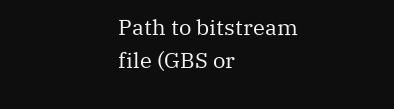Path to bitstream file (GBS or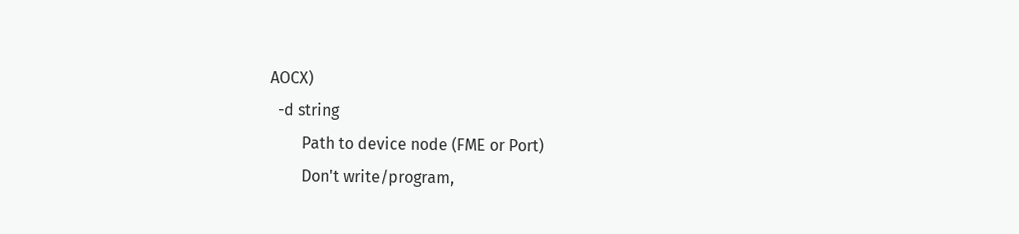AOCX)
  -d string
        Path to device node (FME or Port)
        Don't write/program,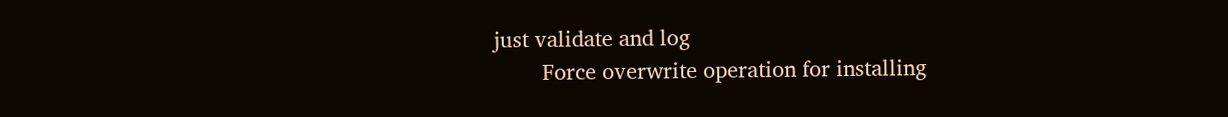just validate and log
        Force overwrite operation for installing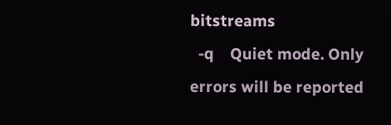bitstreams
  -q    Quiet mode. Only errors will be reported